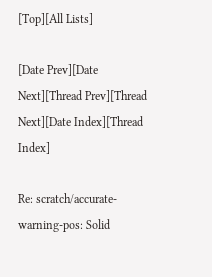[Top][All Lists]

[Date Prev][Date Next][Thread Prev][Thread Next][Date Index][Thread Index]

Re: scratch/accurate-warning-pos: Solid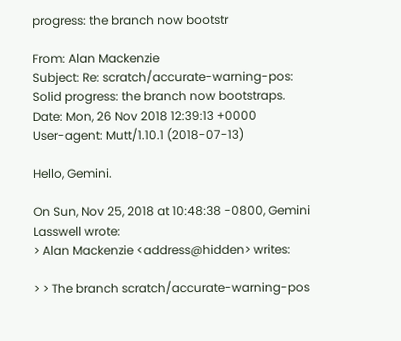progress: the branch now bootstr

From: Alan Mackenzie
Subject: Re: scratch/accurate-warning-pos: Solid progress: the branch now bootstraps.
Date: Mon, 26 Nov 2018 12:39:13 +0000
User-agent: Mutt/1.10.1 (2018-07-13)

Hello, Gemini.

On Sun, Nov 25, 2018 at 10:48:38 -0800, Gemini Lasswell wrote:
> Alan Mackenzie <address@hidden> writes:

> > The branch scratch/accurate-warning-pos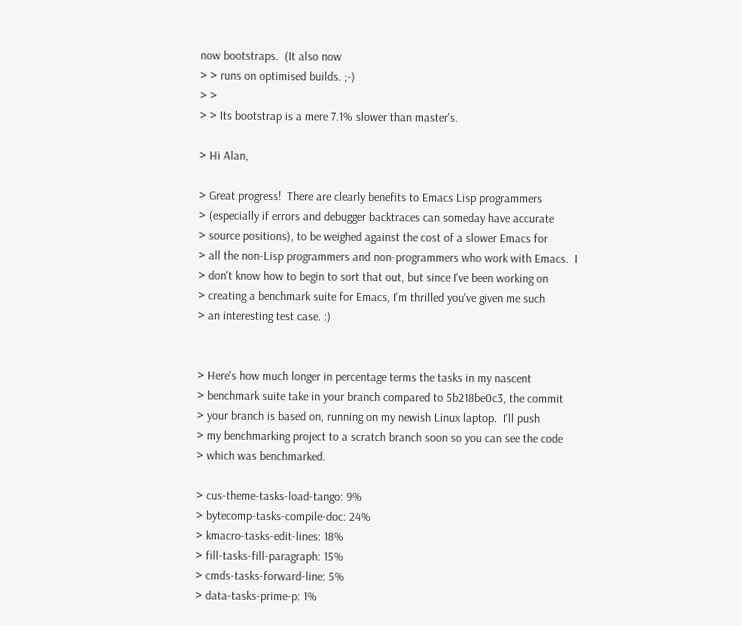now bootstraps.  (It also now
> > runs on optimised builds. ;-)
> >
> > Its bootstrap is a mere 7.1% slower than master's.

> Hi Alan,

> Great progress!  There are clearly benefits to Emacs Lisp programmers
> (especially if errors and debugger backtraces can someday have accurate
> source positions), to be weighed against the cost of a slower Emacs for
> all the non-Lisp programmers and non-programmers who work with Emacs.  I
> don't know how to begin to sort that out, but since I've been working on
> creating a benchmark suite for Emacs, I'm thrilled you've given me such
> an interesting test case. :)


> Here's how much longer in percentage terms the tasks in my nascent
> benchmark suite take in your branch compared to 5b218be0c3, the commit
> your branch is based on, running on my newish Linux laptop.  I'll push
> my benchmarking project to a scratch branch soon so you can see the code
> which was benchmarked.

> cus-theme-tasks-load-tango: 9%
> bytecomp-tasks-compile-doc: 24%
> kmacro-tasks-edit-lines: 18%
> fill-tasks-fill-paragraph: 15%
> cmds-tasks-forward-line: 5%
> data-tasks-prime-p: 1%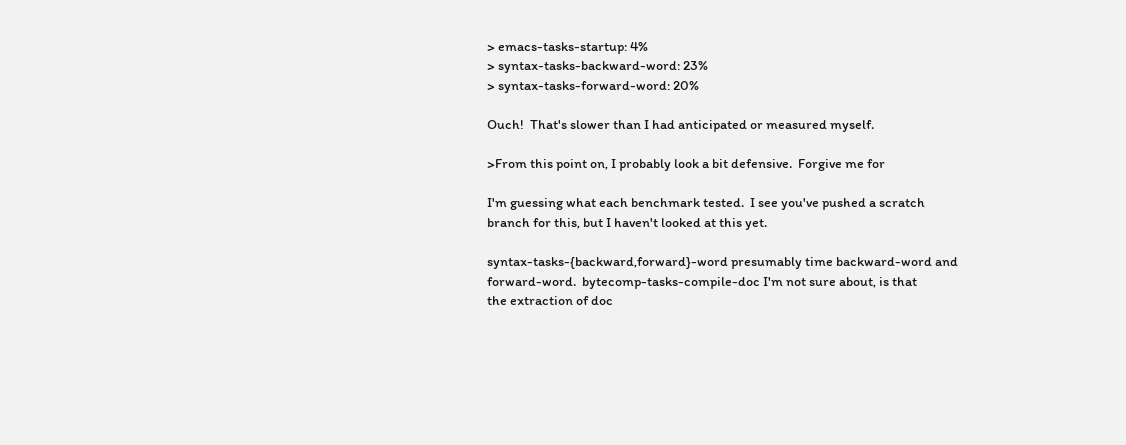> emacs-tasks-startup: 4%
> syntax-tasks-backward-word: 23%
> syntax-tasks-forward-word: 20%

Ouch!  That's slower than I had anticipated or measured myself.

>From this point on, I probably look a bit defensive.  Forgive me for

I'm guessing what each benchmark tested.  I see you've pushed a scratch
branch for this, but I haven't looked at this yet.

syntax-tasks-{backward,forward}-word presumably time backward-word and
forward-word.  bytecomp-tasks-compile-doc I'm not sure about, is that
the extraction of doc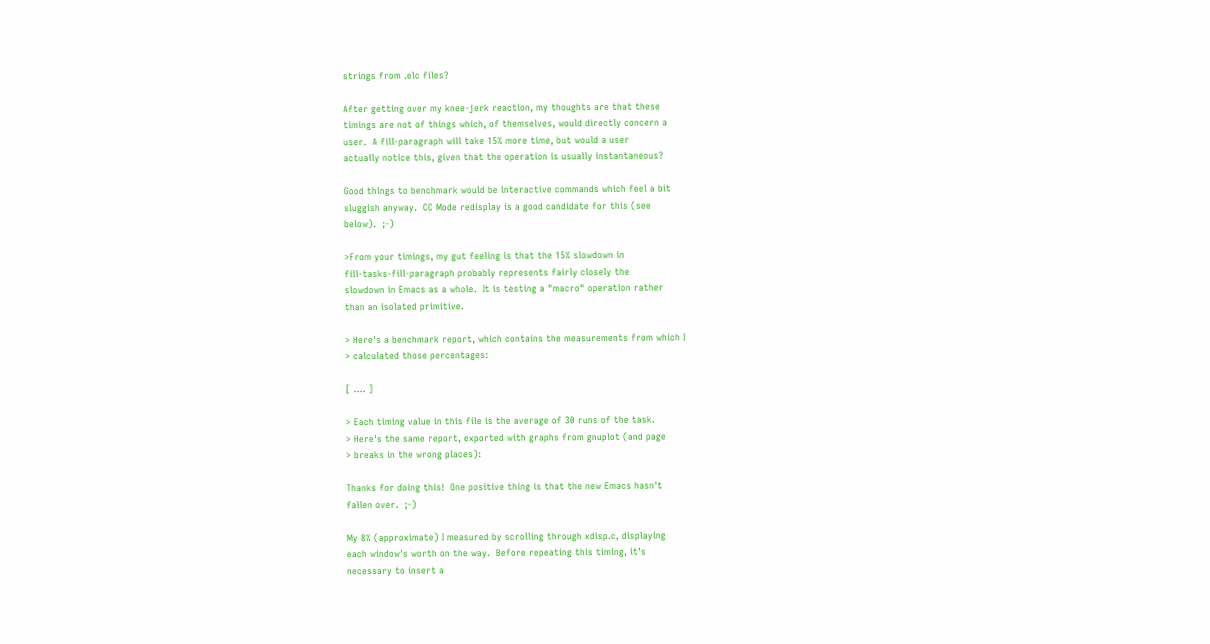strings from .elc files?

After getting over my knee-jerk reaction, my thoughts are that these
timings are not of things which, of themselves, would directly concern a
user.  A fill-paragraph will take 15% more time, but would a user
actually notice this, given that the operation is usually instantaneous?

Good things to benchmark would be interactive commands which feel a bit
sluggish anyway.  CC Mode redisplay is a good candidate for this (see
below).  ;-)

>From your timings, my gut feeling is that the 15% slowdown in
fill-tasks-fill-paragraph probably represents fairly closely the
slowdown in Emacs as a whole.  It is testing a "macro" operation rather
than an isolated primitive.

> Here's a benchmark report, which contains the measurements from which I
> calculated those percentages:

[ .... ]

> Each timing value in this file is the average of 30 runs of the task.
> Here's the same report, exported with graphs from gnuplot (and page
> breaks in the wrong places):

Thanks for doing this!  One positive thing is that the new Emacs hasn't
fallen over.  ;-)

My 8% (approximate) I measured by scrolling through xdisp.c, displaying
each window's worth on the way.  Before repeating this timing, it's
necessary to insert a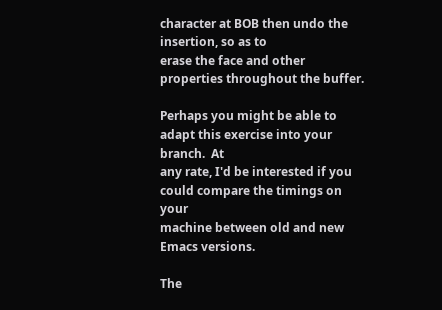character at BOB then undo the insertion, so as to
erase the face and other properties throughout the buffer.

Perhaps you might be able to adapt this exercise into your branch.  At
any rate, I'd be interested if you could compare the timings on your
machine between old and new Emacs versions.

The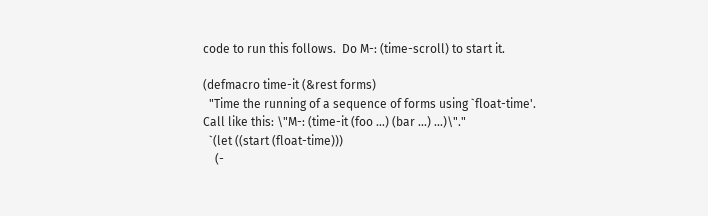code to run this follows.  Do M-: (time-scroll) to start it.

(defmacro time-it (&rest forms)
  "Time the running of a sequence of forms using `float-time'.
Call like this: \"M-: (time-it (foo ...) (bar ...) ...)\"."
  `(let ((start (float-time)))
    (-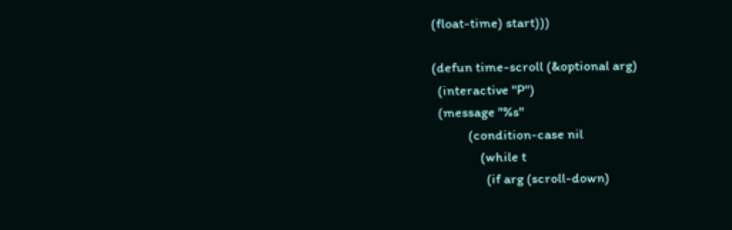(float-time) start)))

(defun time-scroll (&optional arg)
  (interactive "P")
  (message "%s"
            (condition-case nil
                (while t
                  (if arg (scroll-down)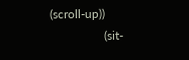(scroll-up))
                  (sit-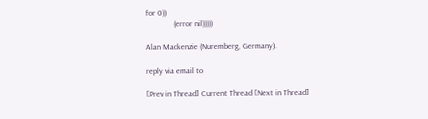for 0))
              (error nil)))))

Alan Mackenzie (Nuremberg, Germany).

reply via email to

[Prev in Thread] Current Thread [Next in Thread]